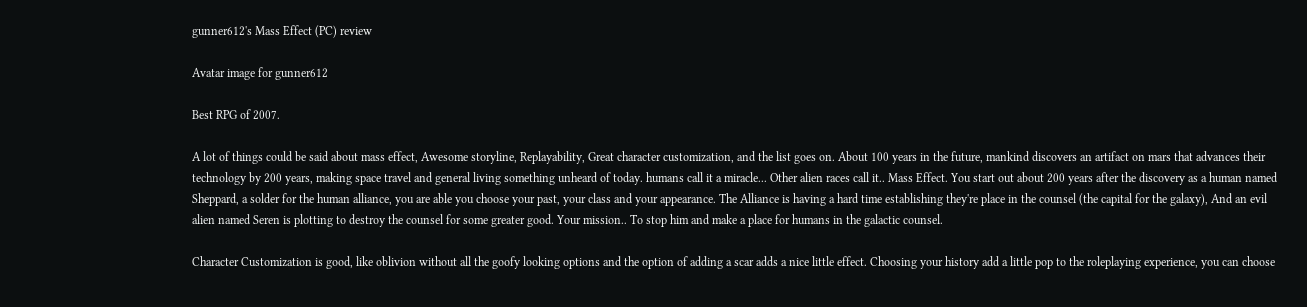gunner612's Mass Effect (PC) review

Avatar image for gunner612

Best RPG of 2007.

A lot of things could be said about mass effect, Awesome storyline, Replayability, Great character customization, and the list goes on. About 100 years in the future, mankind discovers an artifact on mars that advances their technology by 200 years, making space travel and general living something unheard of today. humans call it a miracle... Other alien races call it.. Mass Effect. You start out about 200 years after the discovery as a human named Sheppard, a solder for the human alliance, you are able you choose your past, your class and your appearance. The Alliance is having a hard time establishing they're place in the counsel (the capital for the galaxy), And an evil alien named Seren is plotting to destroy the counsel for some greater good. Your mission.. To stop him and make a place for humans in the galactic counsel.

Character Customization is good, like oblivion without all the goofy looking options and the option of adding a scar adds a nice little effect. Choosing your history add a little pop to the roleplaying experience, you can choose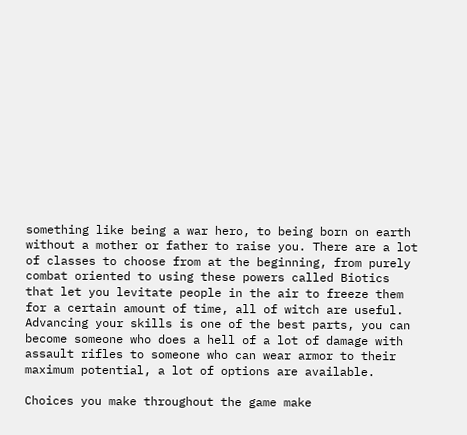something like being a war hero, to being born on earth without a mother or father to raise you. There are a lot of classes to choose from at the beginning, from purely combat oriented to using these powers called Biotics that let you levitate people in the air to freeze them for a certain amount of time, all of witch are useful. Advancing your skills is one of the best parts, you can become someone who does a hell of a lot of damage with assault rifles to someone who can wear armor to their maximum potential, a lot of options are available.

Choices you make throughout the game make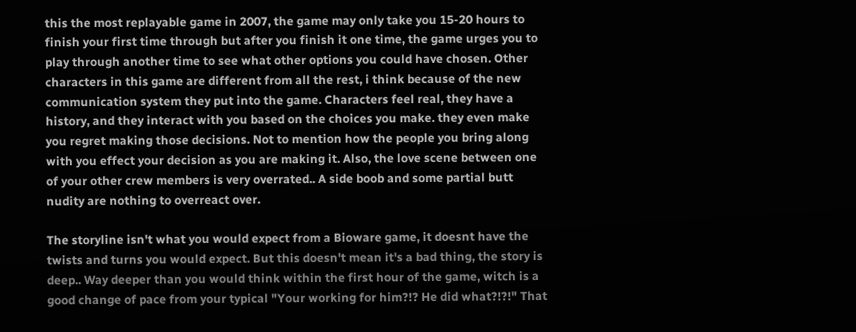this the most replayable game in 2007, the game may only take you 15-20 hours to finish your first time through but after you finish it one time, the game urges you to play through another time to see what other options you could have chosen. Other characters in this game are different from all the rest, i think because of the new communication system they put into the game. Characters feel real, they have a history, and they interact with you based on the choices you make. they even make you regret making those decisions. Not to mention how the people you bring along with you effect your decision as you are making it. Also, the love scene between one of your other crew members is very overrated.. A side boob and some partial butt nudity are nothing to overreact over.

The storyline isn't what you would expect from a Bioware game, it doesnt have the twists and turns you would expect. But this doesn't mean it's a bad thing, the story is deep.. Way deeper than you would think within the first hour of the game, witch is a good change of pace from your typical "Your working for him?!? He did what?!?!" That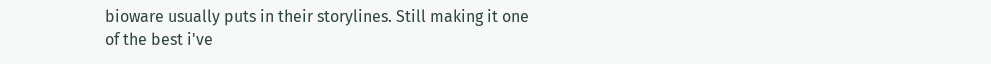bioware usually puts in their storylines. Still making it one of the best i've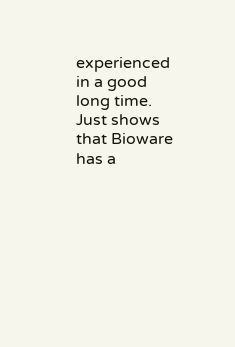experienced in a good long time. Just shows that Bioware has a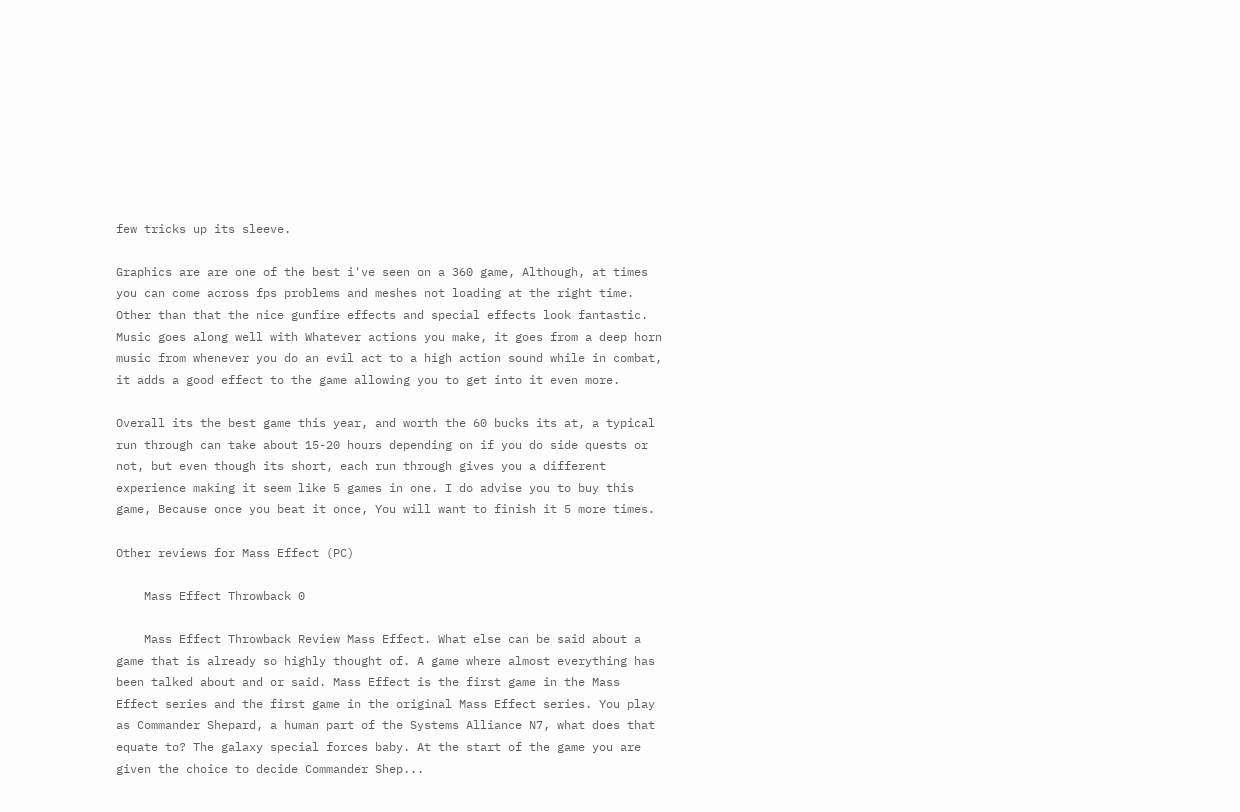few tricks up its sleeve.

Graphics are are one of the best i've seen on a 360 game, Although, at times you can come across fps problems and meshes not loading at the right time. Other than that the nice gunfire effects and special effects look fantastic. Music goes along well with Whatever actions you make, it goes from a deep horn music from whenever you do an evil act to a high action sound while in combat, it adds a good effect to the game allowing you to get into it even more.

Overall its the best game this year, and worth the 60 bucks its at, a typical run through can take about 15-20 hours depending on if you do side quests or not, but even though its short, each run through gives you a different experience making it seem like 5 games in one. I do advise you to buy this game, Because once you beat it once, You will want to finish it 5 more times.

Other reviews for Mass Effect (PC)

    Mass Effect Throwback 0

    Mass Effect Throwback Review Mass Effect. What else can be said about a game that is already so highly thought of. A game where almost everything has been talked about and or said. Mass Effect is the first game in the Mass Effect series and the first game in the original Mass Effect series. You play as Commander Shepard, a human part of the Systems Alliance N7, what does that equate to? The galaxy special forces baby. At the start of the game you are given the choice to decide Commander Shep...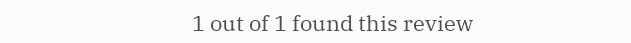1 out of 1 found this review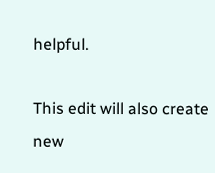helpful.

This edit will also create new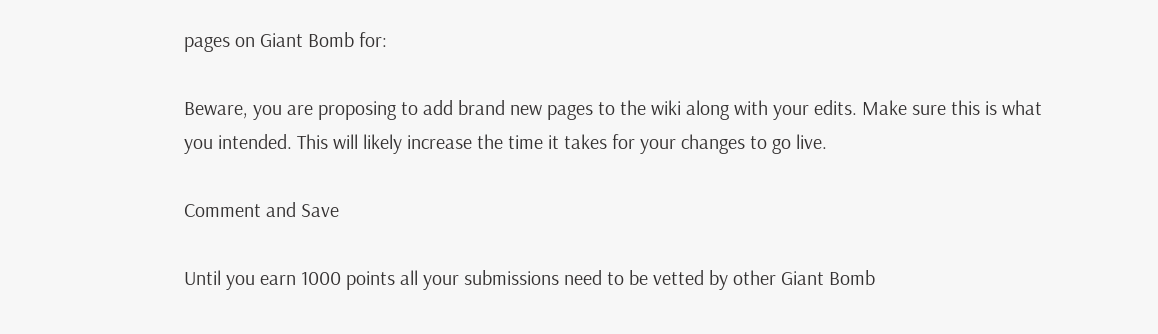pages on Giant Bomb for:

Beware, you are proposing to add brand new pages to the wiki along with your edits. Make sure this is what you intended. This will likely increase the time it takes for your changes to go live.

Comment and Save

Until you earn 1000 points all your submissions need to be vetted by other Giant Bomb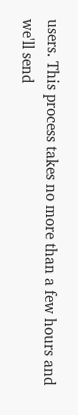users. This process takes no more than a few hours and we'll send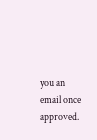you an email once approved.